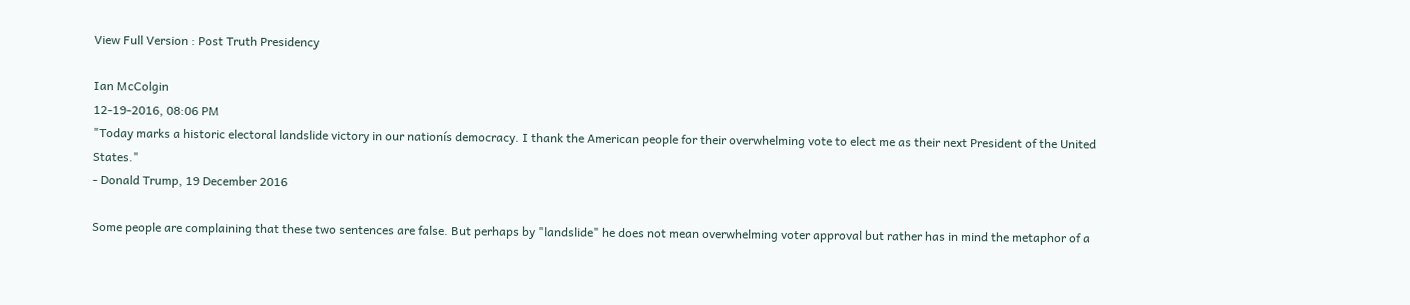View Full Version : Post Truth Presidency

Ian McColgin
12-19-2016, 08:06 PM
"Today marks a historic electoral landslide victory in our nationís democracy. I thank the American people for their overwhelming vote to elect me as their next President of the United States."
- Donald Trump, 19 December 2016

Some people are complaining that these two sentences are false. But perhaps by "landslide" he does not mean overwhelming voter approval but rather has in mind the metaphor of a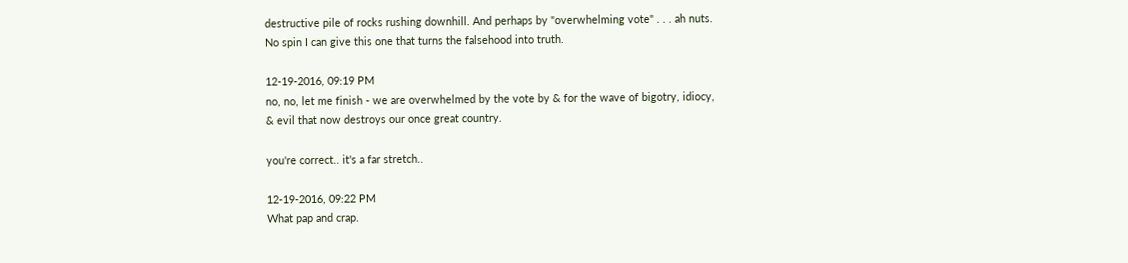destructive pile of rocks rushing downhill. And perhaps by "overwhelming vote" . . . ah nuts. No spin I can give this one that turns the falsehood into truth.

12-19-2016, 09:19 PM
no, no, let me finish - we are overwhelmed by the vote by & for the wave of bigotry, idiocy, & evil that now destroys our once great country.

you're correct.. it's a far stretch..

12-19-2016, 09:22 PM
What pap and crap.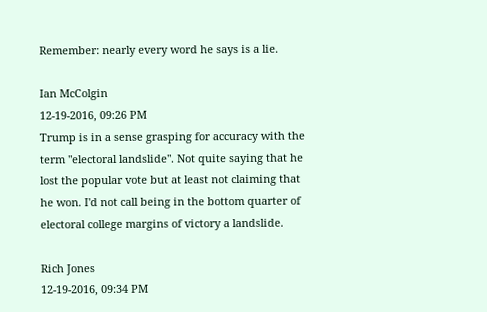Remember: nearly every word he says is a lie.

Ian McColgin
12-19-2016, 09:26 PM
Trump is in a sense grasping for accuracy with the term "electoral landslide". Not quite saying that he lost the popular vote but at least not claiming that he won. I'd not call being in the bottom quarter of electoral college margins of victory a landslide.

Rich Jones
12-19-2016, 09:34 PM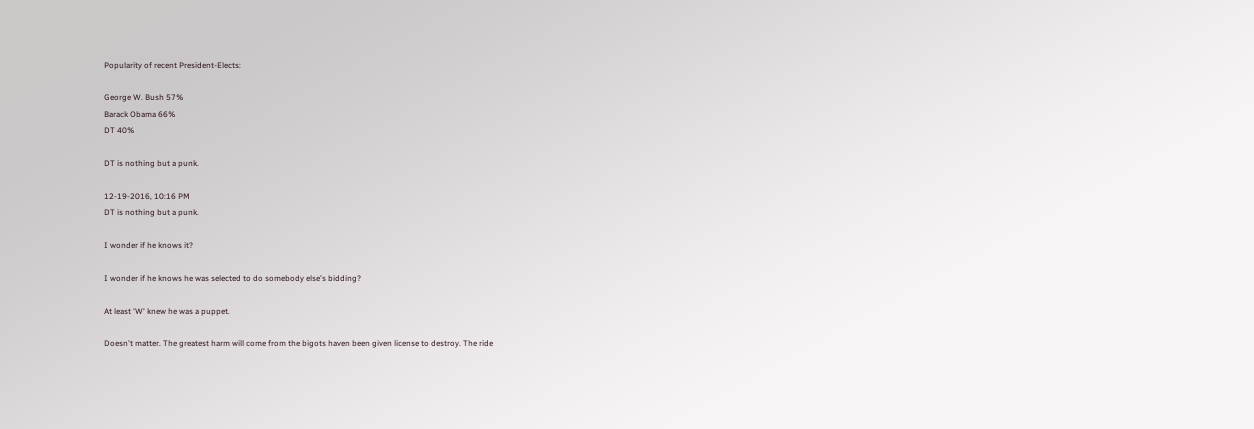Popularity of recent President-Elects:

George W. Bush 57%
Barack Obama 66%
DT 40%

DT is nothing but a punk.

12-19-2016, 10:16 PM
DT is nothing but a punk.

I wonder if he knows it?

I wonder if he knows he was selected to do somebody else's bidding?

At least 'W' knew he was a puppet.

Doesn't matter. The greatest harm will come from the bigots haven been given license to destroy. The ride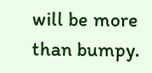will be more than bumpy.